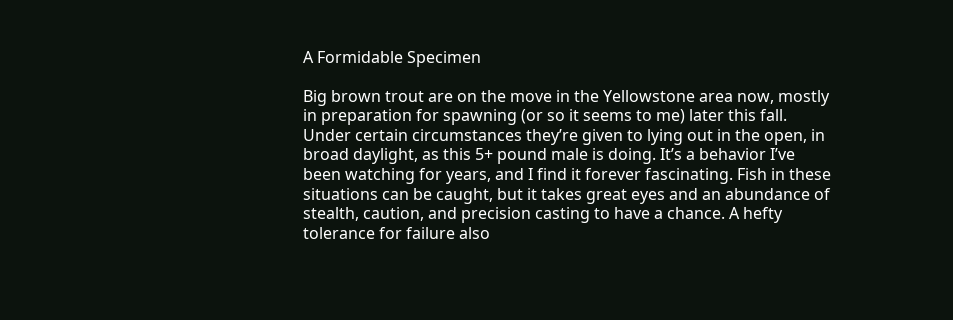A Formidable Specimen

Big brown trout are on the move in the Yellowstone area now, mostly in preparation for spawning (or so it seems to me) later this fall. Under certain circumstances they’re given to lying out in the open, in broad daylight, as this 5+ pound male is doing. It’s a behavior I’ve been watching for years, and I find it forever fascinating. Fish in these situations can be caught, but it takes great eyes and an abundance of stealth, caution, and precision casting to have a chance. A hefty tolerance for failure also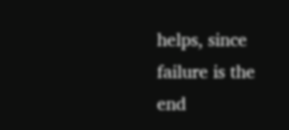helps, since failure is the end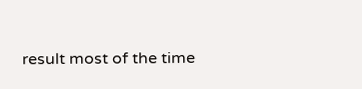result most of the time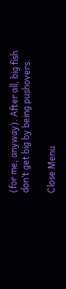(for me, anyway). After all, big fish don’t get big by being pushovers.

Close Menu